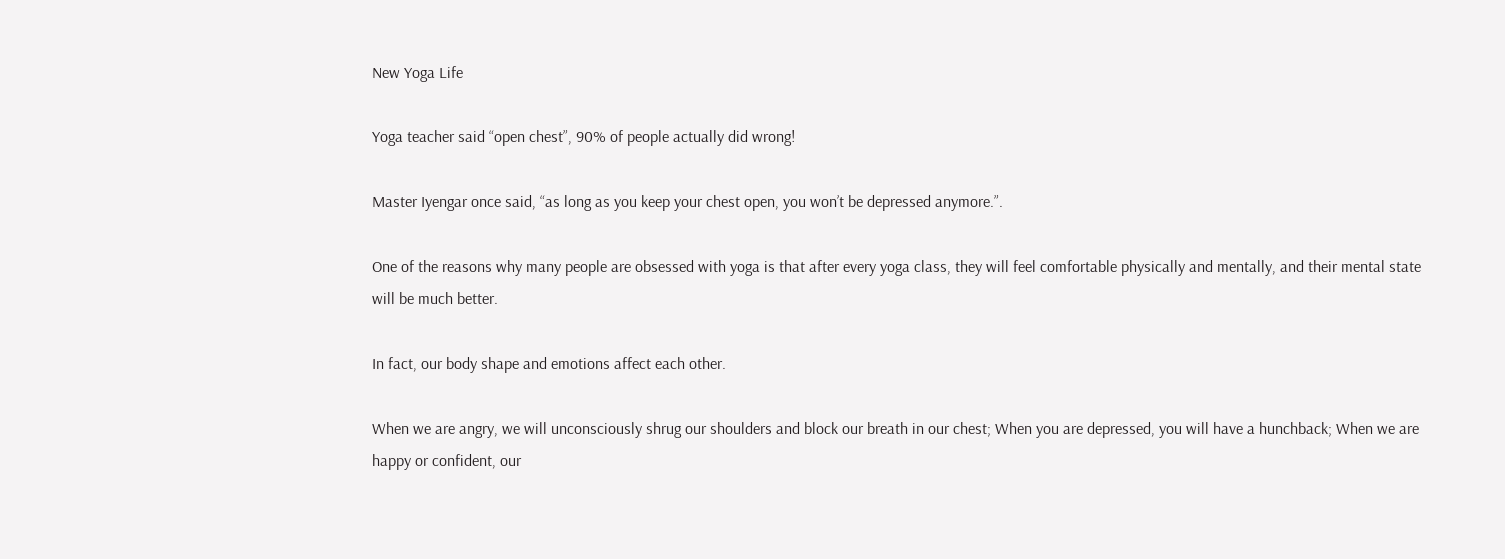New Yoga Life

Yoga teacher said “open chest”, 90% of people actually did wrong!

Master Iyengar once said, “as long as you keep your chest open, you won’t be depressed anymore.”.

One of the reasons why many people are obsessed with yoga is that after every yoga class, they will feel comfortable physically and mentally, and their mental state will be much better.

In fact, our body shape and emotions affect each other.

When we are angry, we will unconsciously shrug our shoulders and block our breath in our chest; When you are depressed, you will have a hunchback; When we are happy or confident, our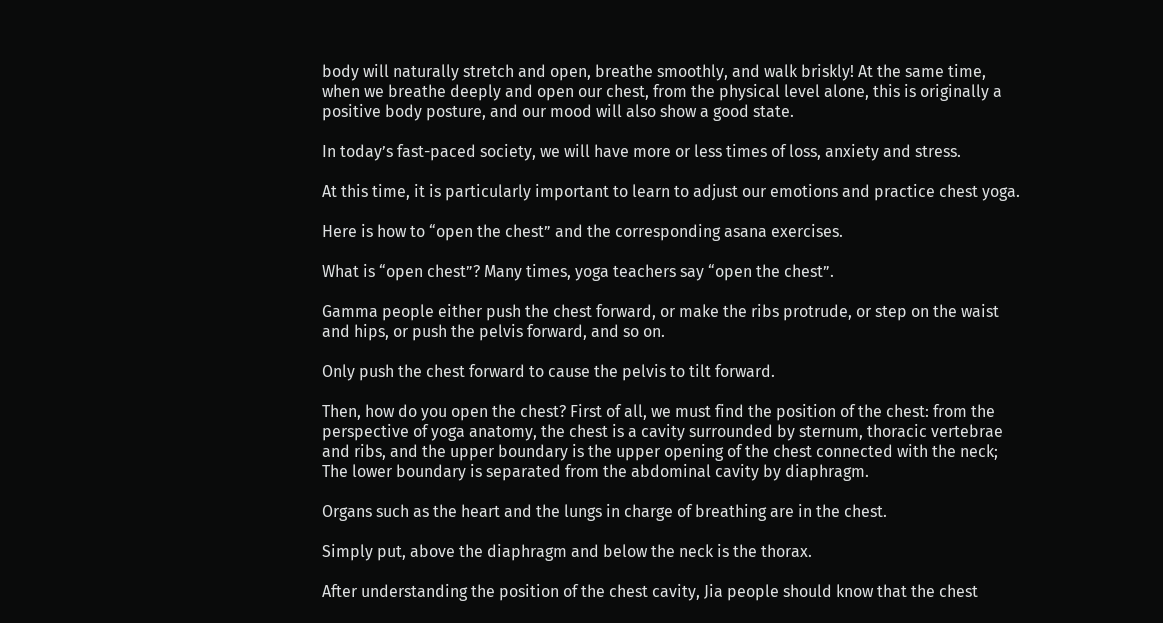body will naturally stretch and open, breathe smoothly, and walk briskly! At the same time, when we breathe deeply and open our chest, from the physical level alone, this is originally a positive body posture, and our mood will also show a good state.

In today’s fast-paced society, we will have more or less times of loss, anxiety and stress.

At this time, it is particularly important to learn to adjust our emotions and practice chest yoga.

Here is how to “open the chest” and the corresponding asana exercises.

What is “open chest”? Many times, yoga teachers say “open the chest”.

Gamma people either push the chest forward, or make the ribs protrude, or step on the waist and hips, or push the pelvis forward, and so on.

Only push the chest forward to cause the pelvis to tilt forward.

Then, how do you open the chest? First of all, we must find the position of the chest: from the perspective of yoga anatomy, the chest is a cavity surrounded by sternum, thoracic vertebrae and ribs, and the upper boundary is the upper opening of the chest connected with the neck; The lower boundary is separated from the abdominal cavity by diaphragm.

Organs such as the heart and the lungs in charge of breathing are in the chest.

Simply put, above the diaphragm and below the neck is the thorax.

After understanding the position of the chest cavity, Jia people should know that the chest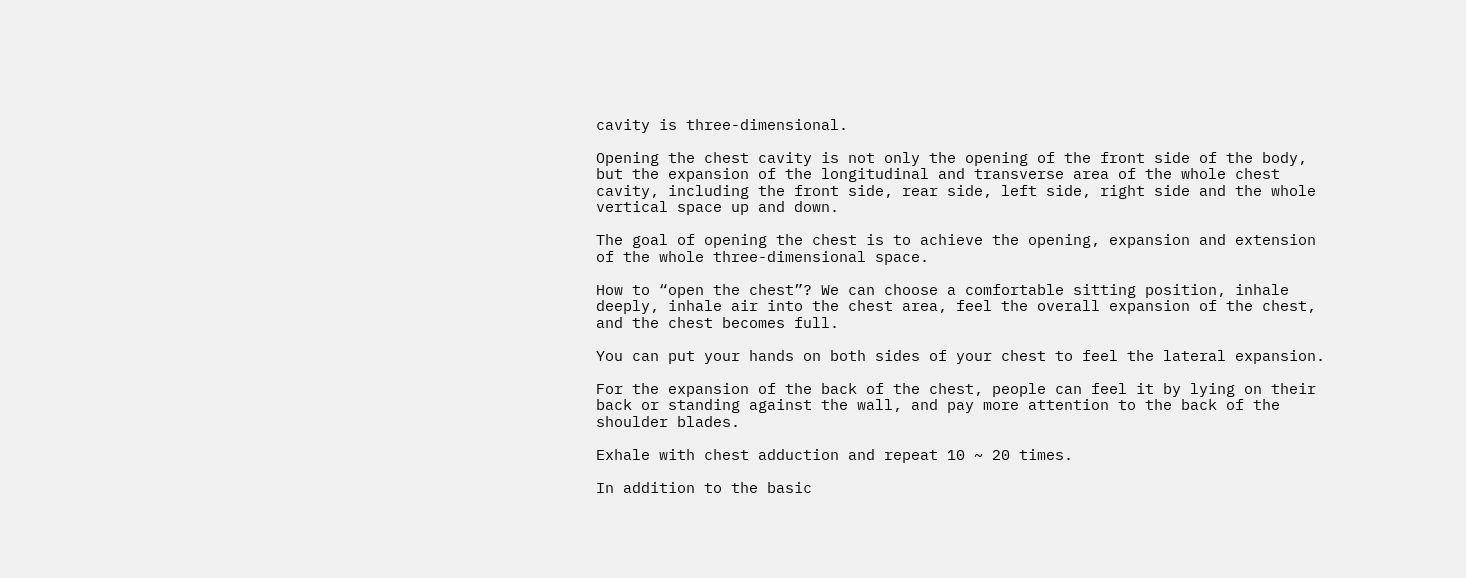cavity is three-dimensional.

Opening the chest cavity is not only the opening of the front side of the body, but the expansion of the longitudinal and transverse area of the whole chest cavity, including the front side, rear side, left side, right side and the whole vertical space up and down.

The goal of opening the chest is to achieve the opening, expansion and extension of the whole three-dimensional space.

How to “open the chest”? We can choose a comfortable sitting position, inhale deeply, inhale air into the chest area, feel the overall expansion of the chest, and the chest becomes full.

You can put your hands on both sides of your chest to feel the lateral expansion.

For the expansion of the back of the chest, people can feel it by lying on their back or standing against the wall, and pay more attention to the back of the shoulder blades.

Exhale with chest adduction and repeat 10 ~ 20 times.

In addition to the basic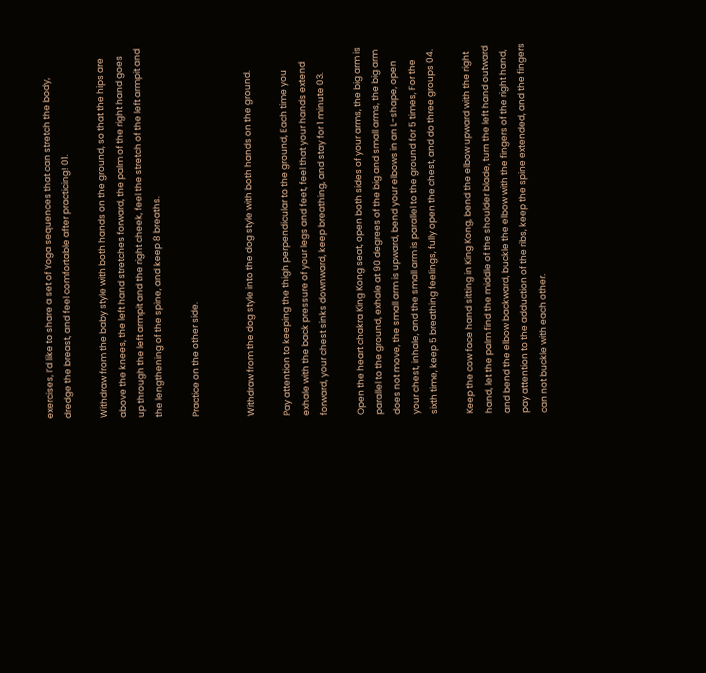exercises, I’d like to share a set of Yoga sequences that can stretch the body, dredge the breast, and feel comfortable after practicing! 01.

Withdraw from the baby style with both hands on the ground, so that the hips are above the knees, the left hand stretches forward, the palm of the right hand goes up through the left armpit and the right cheek, feel the stretch of the left armpit and the lengthening of the spine, and keep 8 breaths.

Practice on the other side.


Withdraw from the dog style into the dog style with both hands on the ground.

Pay attention to keeping the thigh perpendicular to the ground, Each time you exhale with the back pressure of your legs and feet, feel that your hands extend forward, your chest sinks downward, keep breathing, and stay for 1 minute 03.

Open the heart chakra King Kong seat, open both sides of your arms, the big arm is parallel to the ground, exhale at 90 degrees of the big and small arms, the big arm does not move, the small arm is upward, bend your elbows in an L-shape, open your chest, inhale, and the small arm is parallel to the ground for 5 times, For the sixth time, keep 5 breathing feelings, fully open the chest, and do three groups 04.

Keep the cow face hand sitting in King Kong, bend the elbow upward with the right hand, let the palm find the middle of the shoulder blade, turn the left hand outward and bend the elbow backward, buckle the elbow with the fingers of the right hand, pay attention to the adduction of the ribs, keep the spine extended, and the fingers can not buckle with each other.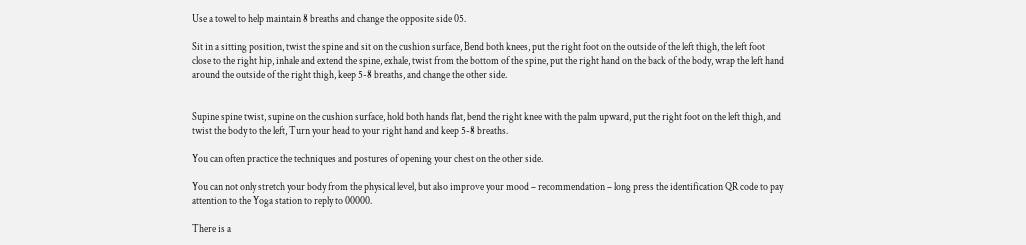Use a towel to help maintain 8 breaths and change the opposite side 05.

Sit in a sitting position, twist the spine and sit on the cushion surface, Bend both knees, put the right foot on the outside of the left thigh, the left foot close to the right hip, inhale and extend the spine, exhale, twist from the bottom of the spine, put the right hand on the back of the body, wrap the left hand around the outside of the right thigh, keep 5-8 breaths, and change the other side.


Supine spine twist, supine on the cushion surface, hold both hands flat, bend the right knee with the palm upward, put the right foot on the left thigh, and twist the body to the left, Turn your head to your right hand and keep 5-8 breaths.

You can often practice the techniques and postures of opening your chest on the other side.

You can not only stretch your body from the physical level, but also improve your mood – recommendation – long press the identification QR code to pay attention to the Yoga station to reply to 00000.

There is a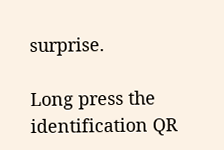surprise.

Long press the identification QR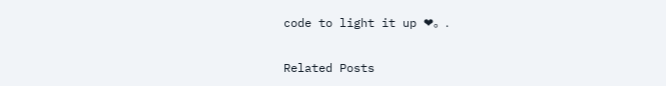code to light it up ❤。.

Related Posts